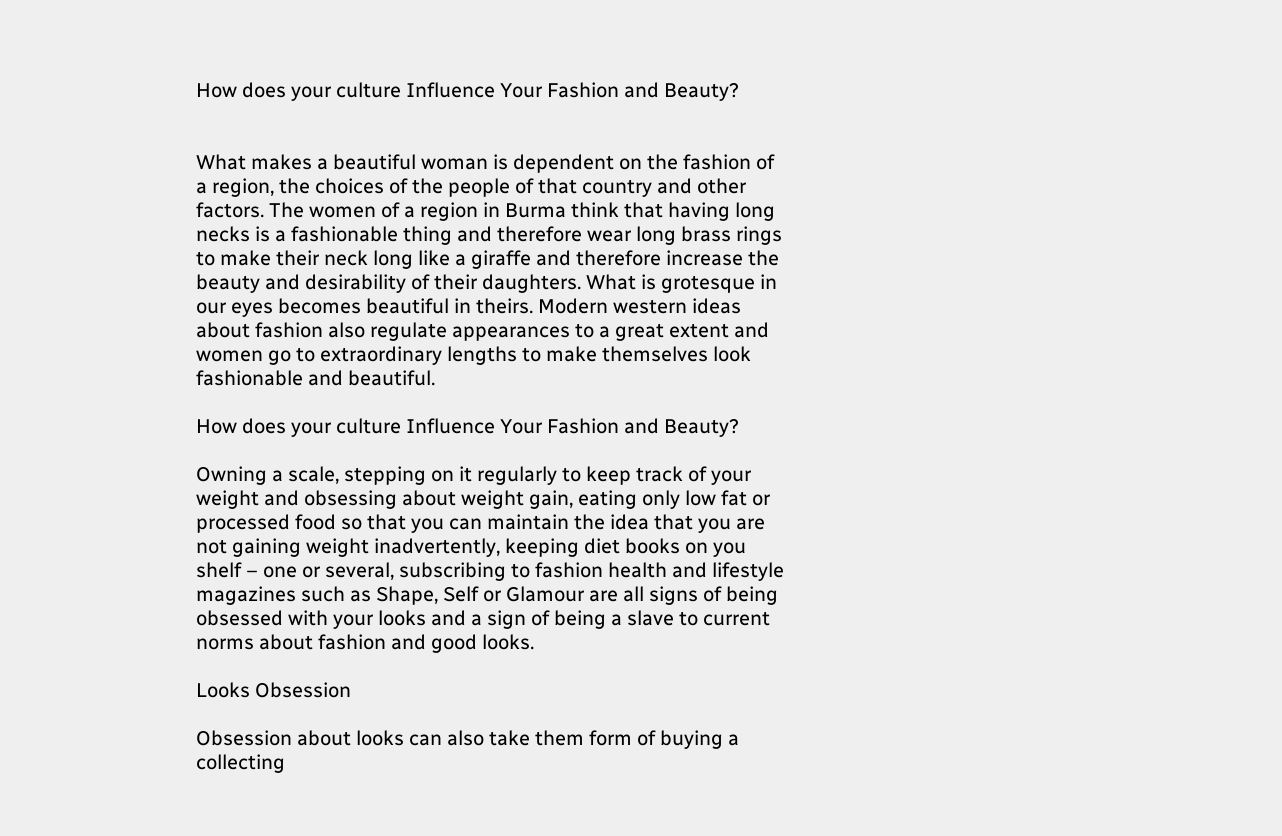How does your culture Influence Your Fashion and Beauty?


What makes a beautiful woman is dependent on the fashion of a region, the choices of the people of that country and other factors. The women of a region in Burma think that having long necks is a fashionable thing and therefore wear long brass rings to make their neck long like a giraffe and therefore increase the beauty and desirability of their daughters. What is grotesque in our eyes becomes beautiful in theirs. Modern western ideas about fashion also regulate appearances to a great extent and women go to extraordinary lengths to make themselves look fashionable and beautiful.

How does your culture Influence Your Fashion and Beauty?

Owning a scale, stepping on it regularly to keep track of your weight and obsessing about weight gain, eating only low fat or processed food so that you can maintain the idea that you are not gaining weight inadvertently, keeping diet books on you shelf – one or several, subscribing to fashion health and lifestyle magazines such as Shape, Self or Glamour are all signs of being obsessed with your looks and a sign of being a slave to current norms about fashion and good looks.

Looks Obsession

Obsession about looks can also take them form of buying a collecting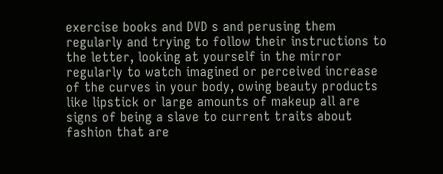exercise books and DVD s and perusing them regularly and trying to follow their instructions to the letter, looking at yourself in the mirror regularly to watch imagined or perceived increase of the curves in your body, owing beauty products like lipstick or large amounts of makeup all are signs of being a slave to current traits about fashion that are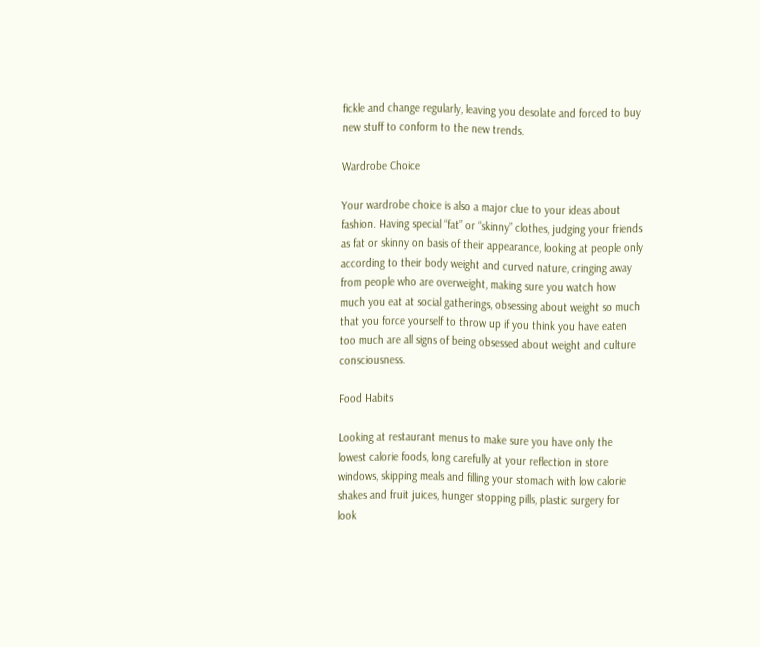fickle and change regularly, leaving you desolate and forced to buy new stuff to conform to the new trends.

Wardrobe Choice

Your wardrobe choice is also a major clue to your ideas about fashion. Having special “fat” or “skinny” clothes, judging your friends as fat or skinny on basis of their appearance, looking at people only according to their body weight and curved nature, cringing away from people who are overweight, making sure you watch how much you eat at social gatherings, obsessing about weight so much that you force yourself to throw up if you think you have eaten too much are all signs of being obsessed about weight and culture consciousness.

Food Habits

Looking at restaurant menus to make sure you have only the lowest calorie foods, long carefully at your reflection in store windows, skipping meals and filling your stomach with low calorie shakes and fruit juices, hunger stopping pills, plastic surgery for look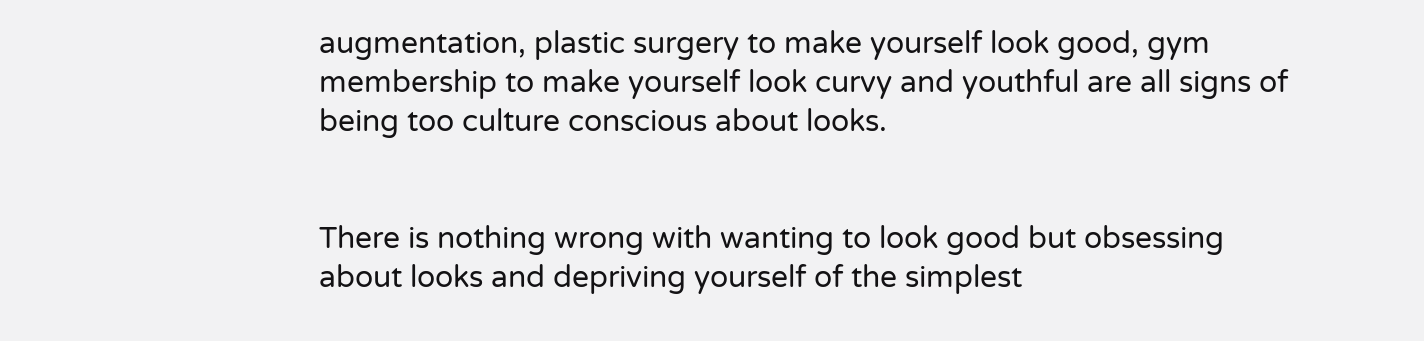augmentation, plastic surgery to make yourself look good, gym membership to make yourself look curvy and youthful are all signs of being too culture conscious about looks.


There is nothing wrong with wanting to look good but obsessing about looks and depriving yourself of the simplest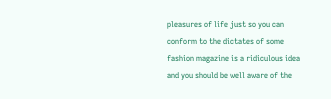pleasures of life just so you can conform to the dictates of some fashion magazine is a ridiculous idea and you should be well aware of the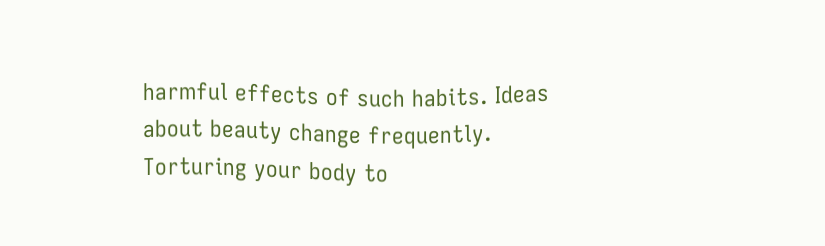harmful effects of such habits. Ideas about beauty change frequently. Torturing your body to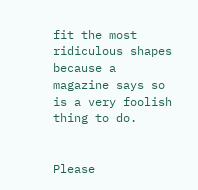fit the most ridiculous shapes because a magazine says so is a very foolish thing to do.


Please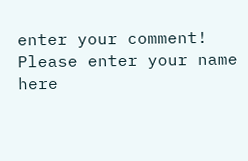enter your comment!
Please enter your name here